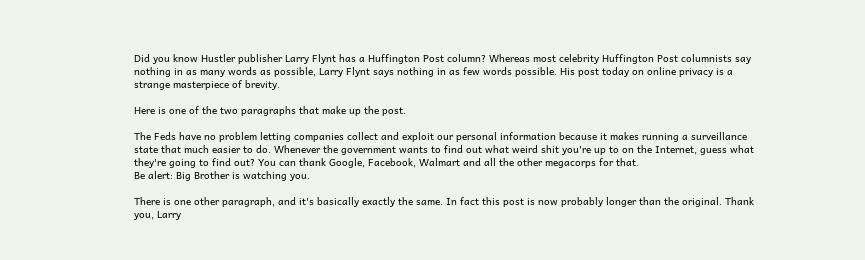Did you know Hustler publisher Larry Flynt has a Huffington Post column? Whereas most celebrity Huffington Post columnists say nothing in as many words as possible, Larry Flynt says nothing in as few words possible. His post today on online privacy is a strange masterpiece of brevity.

Here is one of the two paragraphs that make up the post.

The Feds have no problem letting companies collect and exploit our personal information because it makes running a surveillance state that much easier to do. Whenever the government wants to find out what weird shit you're up to on the Internet, guess what they're going to find out? You can thank Google, Facebook, Walmart and all the other megacorps for that.
Be alert: Big Brother is watching you.

There is one other paragraph, and it's basically exactly the same. In fact this post is now probably longer than the original. Thank you, Larry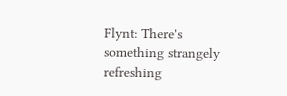Flynt: There's something strangely refreshing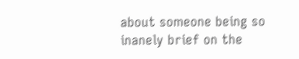about someone being so inanely brief on the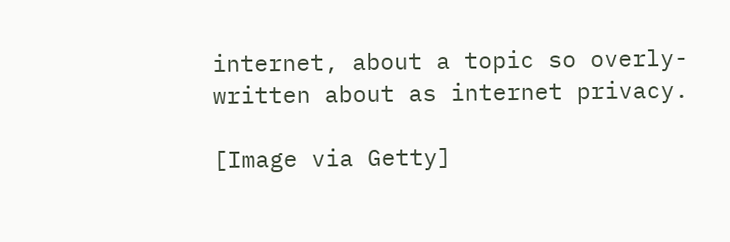internet, about a topic so overly-written about as internet privacy.

[Image via Getty]